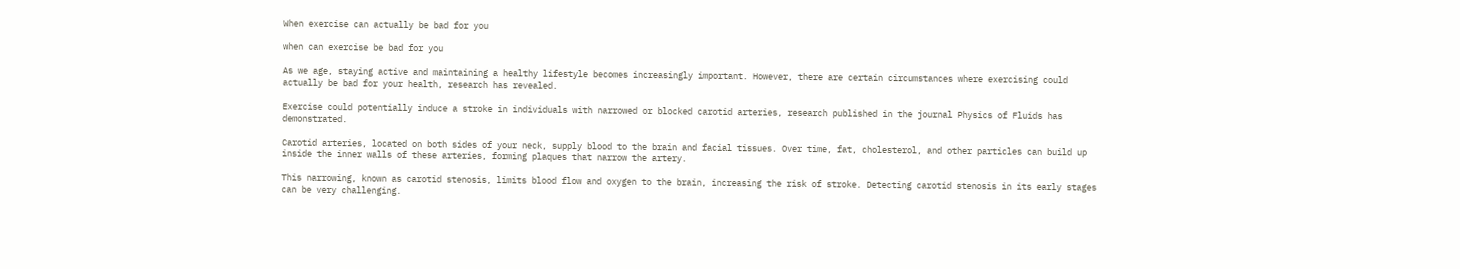When exercise can actually be bad for you

when can exercise be bad for you

As we age, staying active and maintaining a healthy lifestyle becomes increasingly important. However, there are certain circumstances where exercising could actually be bad for your health, research has revealed.

Exercise could potentially induce a stroke in individuals with narrowed or blocked carotid arteries, research published in the journal Physics of Fluids has demonstrated.

Carotid arteries, located on both sides of your neck, supply blood to the brain and facial tissues. Over time, fat, cholesterol, and other particles can build up inside the inner walls of these arteries, forming plaques that narrow the artery.

This narrowing, known as carotid stenosis, limits blood flow and oxygen to the brain, increasing the risk of stroke. Detecting carotid stenosis in its early stages can be very challenging.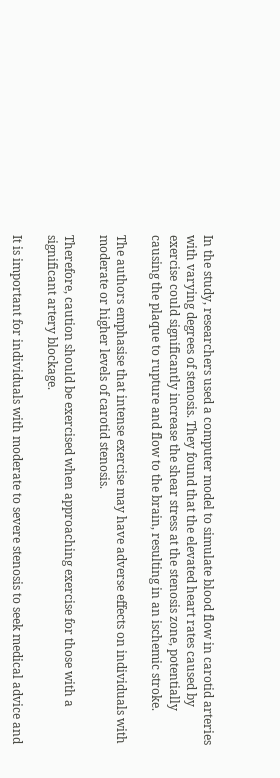In the study, researchers used a computer model to simulate blood flow in carotid arteries with varying degrees of stenosis. They found that the elevated heart rates caused by exercise could significantly increase the shear stress at the stenosis zone, potentially causing the plaque to rupture and flow to the brain, resulting in an ischemic stroke.

The authors emphasise that intense exercise may have adverse effects on individuals with moderate or higher levels of carotid stenosis.

Therefore, caution should be exercised when approaching exercise for those with a significant artery blockage.

It is important for individuals with moderate to severe stenosis to seek medical advice and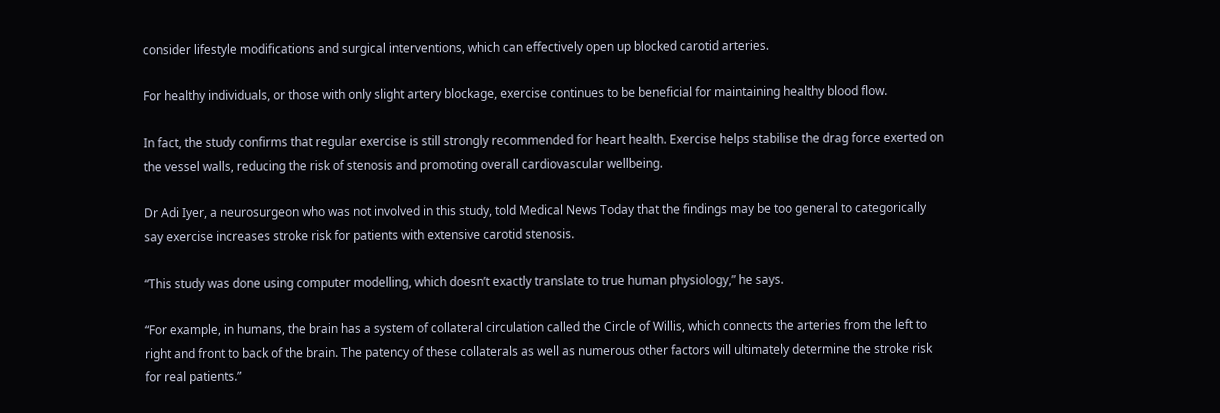consider lifestyle modifications and surgical interventions, which can effectively open up blocked carotid arteries.

For healthy individuals, or those with only slight artery blockage, exercise continues to be beneficial for maintaining healthy blood flow.

In fact, the study confirms that regular exercise is still strongly recommended for heart health. Exercise helps stabilise the drag force exerted on the vessel walls, reducing the risk of stenosis and promoting overall cardiovascular wellbeing.

Dr Adi Iyer, a neurosurgeon who was not involved in this study, told Medical News Today that the findings may be too general to categorically say exercise increases stroke risk for patients with extensive carotid stenosis.

“This study was done using computer modelling, which doesn’t exactly translate to true human physiology,” he says.

“For example, in humans, the brain has a system of collateral circulation called the Circle of Willis, which connects the arteries from the left to right and front to back of the brain. The patency of these collaterals as well as numerous other factors will ultimately determine the stroke risk for real patients.”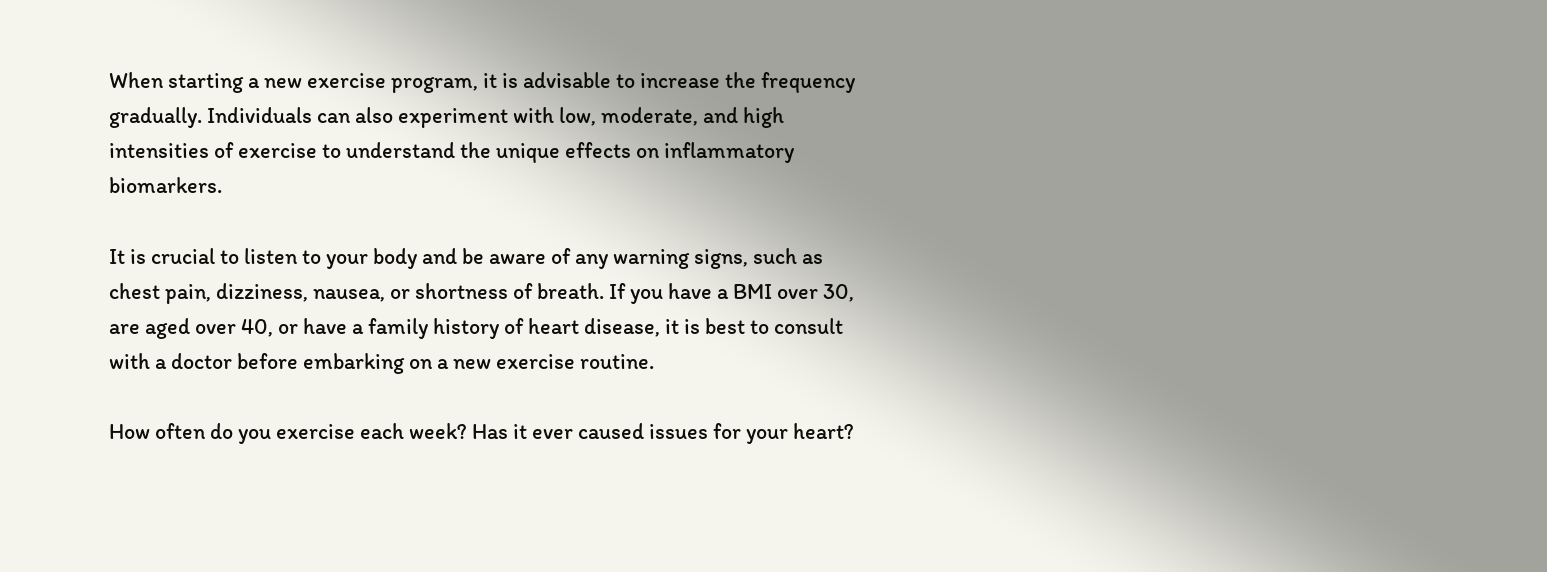When starting a new exercise program, it is advisable to increase the frequency gradually. Individuals can also experiment with low, moderate, and high intensities of exercise to understand the unique effects on inflammatory biomarkers.

It is crucial to listen to your body and be aware of any warning signs, such as chest pain, dizziness, nausea, or shortness of breath. If you have a BMI over 30, are aged over 40, or have a family history of heart disease, it is best to consult with a doctor before embarking on a new exercise routine.

How often do you exercise each week? Has it ever caused issues for your heart?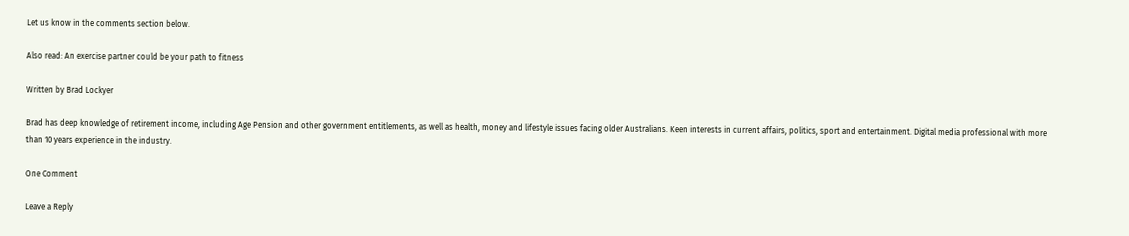Let us know in the comments section below.

Also read: An exercise partner could be your path to fitness

Written by Brad Lockyer

Brad has deep knowledge of retirement income, including Age Pension and other government entitlements, as well as health, money and lifestyle issues facing older Australians. Keen interests in current affairs, politics, sport and entertainment. Digital media professional with more than 10 years experience in the industry.

One Comment

Leave a Reply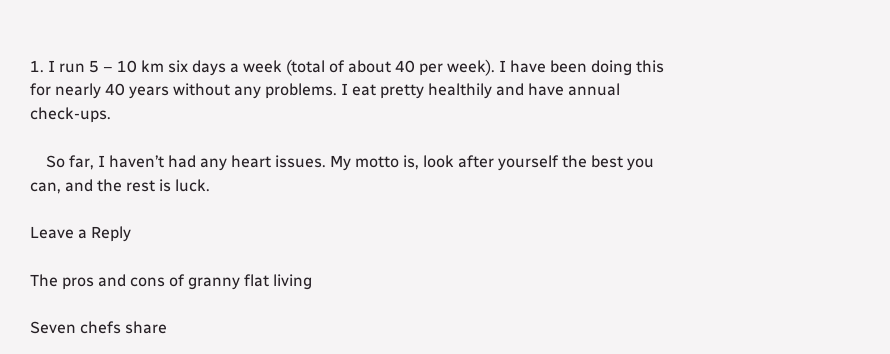1. I run 5 – 10 km six days a week (total of about 40 per week). I have been doing this for nearly 40 years without any problems. I eat pretty healthily and have annual check-ups.

    So far, I haven’t had any heart issues. My motto is, look after yourself the best you can, and the rest is luck.

Leave a Reply

The pros and cons of granny flat living

Seven chefs share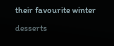their favourite winter desserts